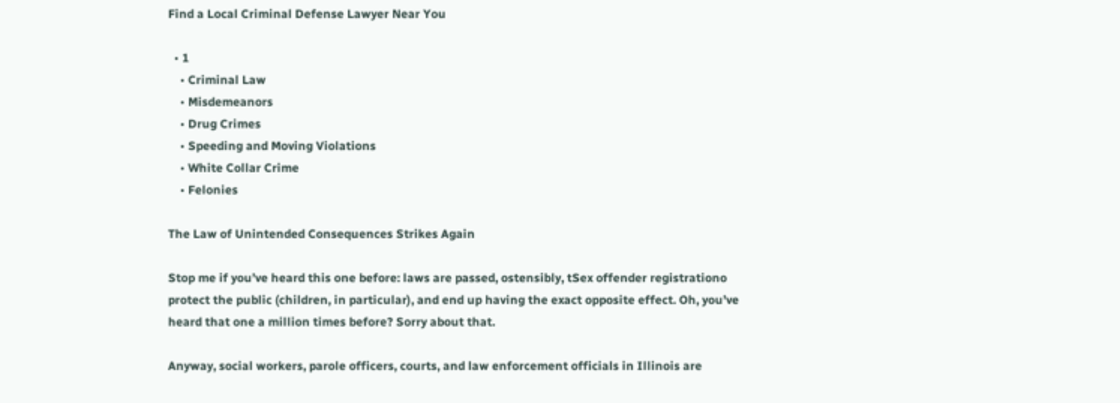Find a Local Criminal Defense Lawyer Near You

  • 1
    • Criminal Law
    • Misdemeanors
    • Drug Crimes
    • Speeding and Moving Violations
    • White Collar Crime
    • Felonies

The Law of Unintended Consequences Strikes Again

Stop me if you’ve heard this one before: laws are passed, ostensibly, tSex offender registrationo protect the public (children, in particular), and end up having the exact opposite effect. Oh, you’ve heard that one a million times before? Sorry about that.

Anyway, social workers, parole officers, courts, and law enforcement officials in Illinois are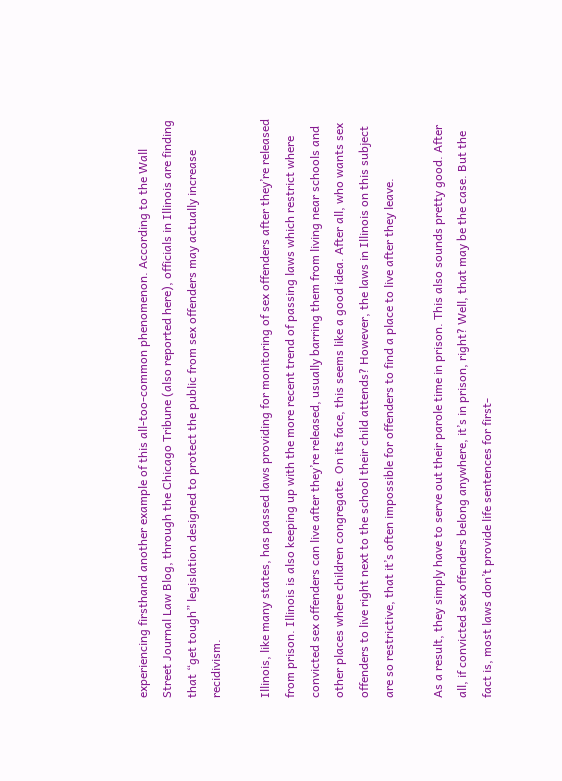experiencing firsthand another example of this all-too-common phenomenon. According to the Wall Street Journal Law Blog, through the Chicago Tribune (also reported here), officials in Illinois are finding that “get tough” legislation designed to protect the public from sex offenders may actually increase recidivism.

Illinois, like many states, has passed laws providing for monitoring of sex offenders after they’re released from prison. Illinois is also keeping up with the more recent trend of passing laws which restrict where convicted sex offenders can live after they’re released, usually barring them from living near schools and other places where children congregate. On its face, this seems like a good idea. After all, who wants sex offenders to live right next to the school their child attends? However, the laws in Illinois on this subject are so restrictive, that it’s often impossible for offenders to find a place to live after they leave.

As a result, they simply have to serve out their parole time in prison. This also sounds pretty good. After all, if convicted sex offenders belong anywhere, it’s in prison, right? Well, that may be the case. But the fact is, most laws don’t provide life sentences for first-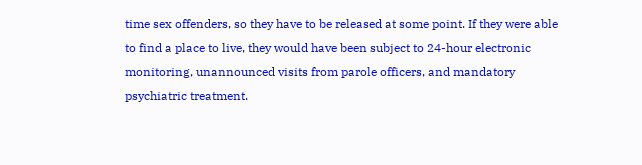time sex offenders, so they have to be released at some point. If they were able to find a place to live, they would have been subject to 24-hour electronic monitoring, unannounced visits from parole officers, and mandatory psychiatric treatment.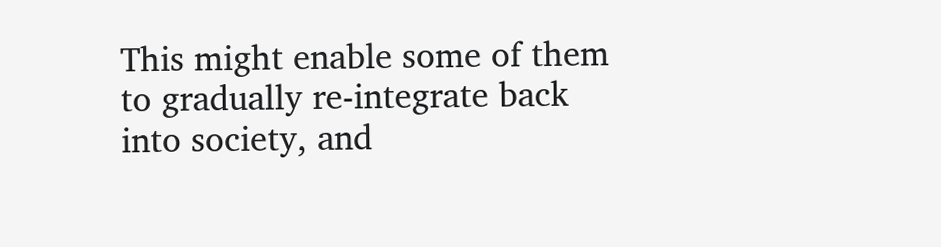This might enable some of them to gradually re-integrate back into society, and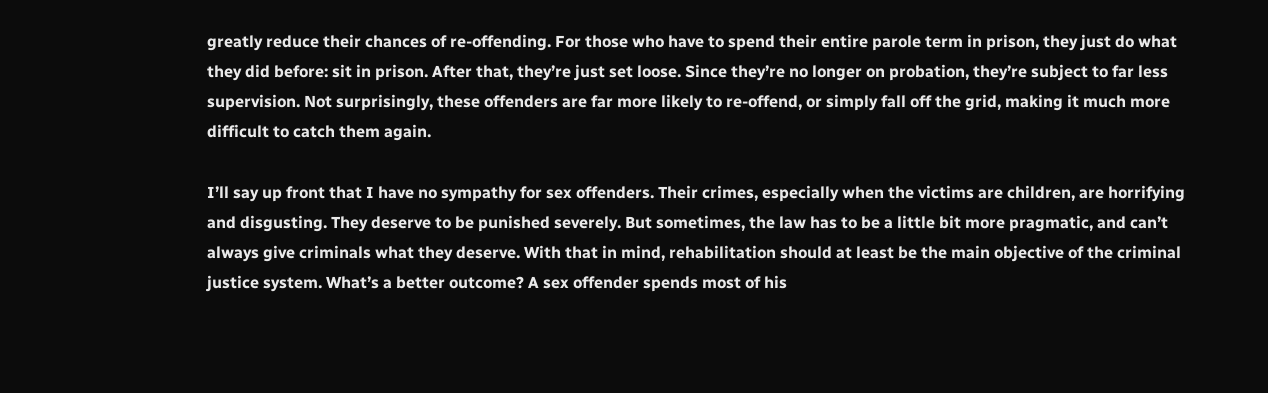greatly reduce their chances of re-offending. For those who have to spend their entire parole term in prison, they just do what they did before: sit in prison. After that, they’re just set loose. Since they’re no longer on probation, they’re subject to far less supervision. Not surprisingly, these offenders are far more likely to re-offend, or simply fall off the grid, making it much more difficult to catch them again.

I’ll say up front that I have no sympathy for sex offenders. Their crimes, especially when the victims are children, are horrifying and disgusting. They deserve to be punished severely. But sometimes, the law has to be a little bit more pragmatic, and can’t always give criminals what they deserve. With that in mind, rehabilitation should at least be the main objective of the criminal justice system. What’s a better outcome? A sex offender spends most of his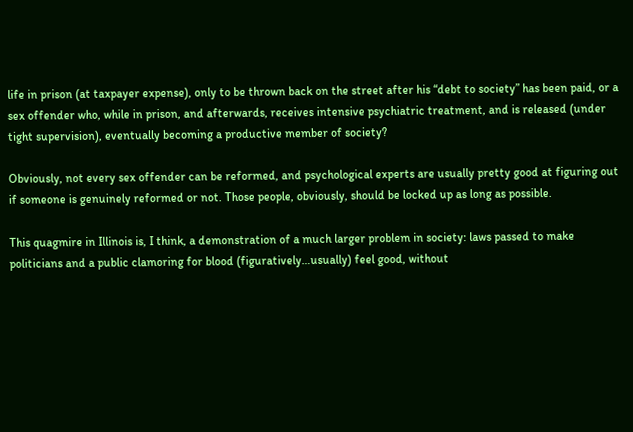life in prison (at taxpayer expense), only to be thrown back on the street after his “debt to society” has been paid, or a sex offender who, while in prison, and afterwards, receives intensive psychiatric treatment, and is released (under tight supervision), eventually becoming a productive member of society?

Obviously, not every sex offender can be reformed, and psychological experts are usually pretty good at figuring out if someone is genuinely reformed or not. Those people, obviously, should be locked up as long as possible.

This quagmire in Illinois is, I think, a demonstration of a much larger problem in society: laws passed to make politicians and a public clamoring for blood (figuratively…usually) feel good, without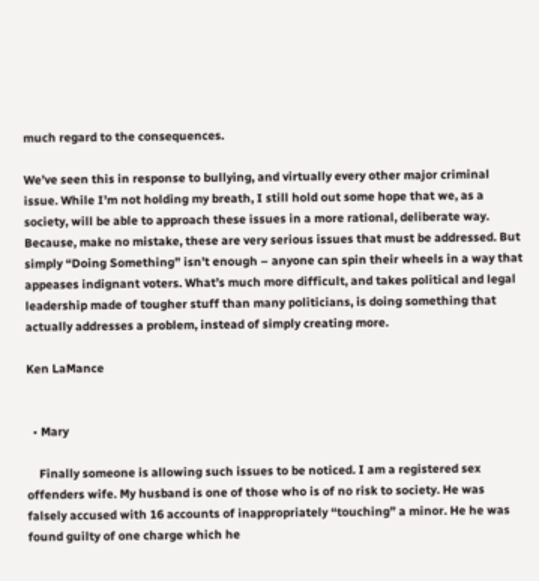much regard to the consequences.

We’ve seen this in response to bullying, and virtually every other major criminal issue. While I’m not holding my breath, I still hold out some hope that we, as a society, will be able to approach these issues in a more rational, deliberate way. Because, make no mistake, these are very serious issues that must be addressed. But simply “Doing Something” isn’t enough – anyone can spin their wheels in a way that appeases indignant voters. What’s much more difficult, and takes political and legal leadership made of tougher stuff than many politicians, is doing something that actually addresses a problem, instead of simply creating more.

Ken LaMance


  • Mary

    Finally someone is allowing such issues to be noticed. I am a registered sex offenders wife. My husband is one of those who is of no risk to society. He was falsely accused with 16 accounts of inappropriately “touching” a minor. He he was found guilty of one charge which he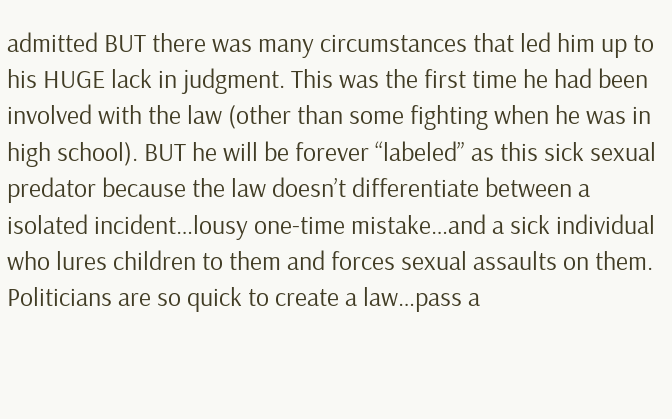admitted BUT there was many circumstances that led him up to his HUGE lack in judgment. This was the first time he had been involved with the law (other than some fighting when he was in high school). BUT he will be forever “labeled” as this sick sexual predator because the law doesn’t differentiate between a isolated incident…lousy one-time mistake…and a sick individual who lures children to them and forces sexual assaults on them. Politicians are so quick to create a law…pass a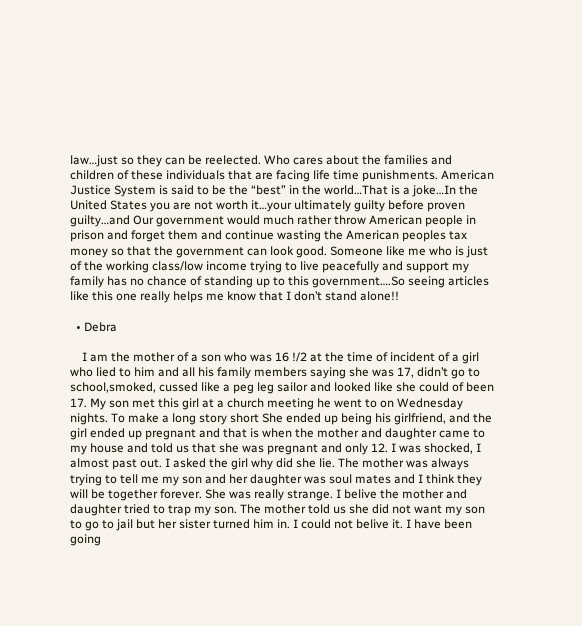law…just so they can be reelected. Who cares about the families and children of these individuals that are facing life time punishments. American Justice System is said to be the “best” in the world…That is a joke…In the United States you are not worth it…your ultimately guilty before proven guilty…and Our government would much rather throw American people in prison and forget them and continue wasting the American peoples tax money so that the government can look good. Someone like me who is just of the working class/low income trying to live peacefully and support my family has no chance of standing up to this government….So seeing articles like this one really helps me know that I don’t stand alone!!

  • Debra

    I am the mother of a son who was 16 !/2 at the time of incident of a girl who lied to him and all his family members saying she was 17, didn’t go to school,smoked, cussed like a peg leg sailor and looked like she could of been 17. My son met this girl at a church meeting he went to on Wednesday nights. To make a long story short She ended up being his girlfriend, and the girl ended up pregnant and that is when the mother and daughter came to my house and told us that she was pregnant and only 12. I was shocked, I almost past out. I asked the girl why did she lie. The mother was always trying to tell me my son and her daughter was soul mates and I think they will be together forever. She was really strange. I belive the mother and daughter tried to trap my son. The mother told us she did not want my son to go to jail but her sister turned him in. I could not belive it. I have been going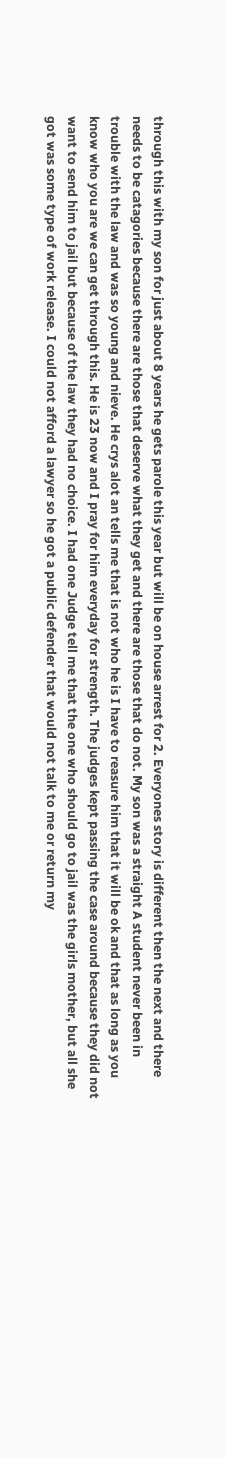through this with my son for just about 8 years he gets parole this year but will be on house arrest for 2. Everyones story is different then the next and there needs to be catagories because there are those that deserve what they get and there are those that do not. My son was a straight A student never been in trouble with the law and was so young and nieve. He crys alot an tells me that is not who he is I have to reasure him that it will be ok and that as long as you know who you are we can get through this. He is 23 now and I pray for him everyday for strength. The judges kept passing the case around because they did not want to send him to jail but because of the law they had no choice. I had one Judge tell me that the one who should go to jail was the girls mother, but all she got was some type of work release. I could not afford a lawyer so he got a public defender that would not talk to me or return my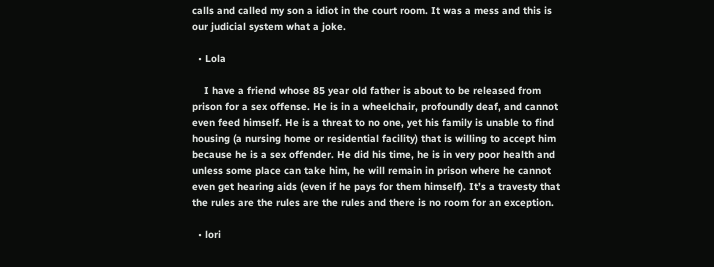calls and called my son a idiot in the court room. It was a mess and this is our judicial system what a joke.

  • Lola

    I have a friend whose 85 year old father is about to be released from prison for a sex offense. He is in a wheelchair, profoundly deaf, and cannot even feed himself. He is a threat to no one, yet his family is unable to find housing (a nursing home or residential facility) that is willing to accept him because he is a sex offender. He did his time, he is in very poor health and unless some place can take him, he will remain in prison where he cannot even get hearing aids (even if he pays for them himself). It’s a travesty that the rules are the rules are the rules and there is no room for an exception.

  • lori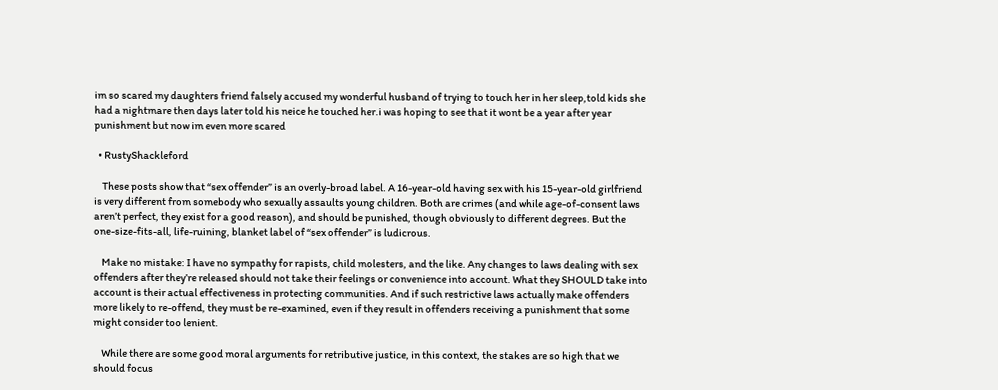im so scared my daughters friend falsely accused my wonderful husband of trying to touch her in her sleep,told kids she had a nightmare then days later told his neice he touched her.i was hoping to see that it wont be a year after year punishment but now im even more scared

  • RustyShackleford

    These posts show that “sex offender” is an overly-broad label. A 16-year-old having sex with his 15-year-old girlfriend is very different from somebody who sexually assaults young children. Both are crimes (and while age-of-consent laws aren’t perfect, they exist for a good reason), and should be punished, though obviously to different degrees. But the one-size-fits-all, life-ruining, blanket label of “sex offender” is ludicrous.

    Make no mistake: I have no sympathy for rapists, child molesters, and the like. Any changes to laws dealing with sex offenders after they’re released should not take their feelings or convenience into account. What they SHOULD take into account is their actual effectiveness in protecting communities. And if such restrictive laws actually make offenders more likely to re-offend, they must be re-examined, even if they result in offenders receiving a punishment that some might consider too lenient.

    While there are some good moral arguments for retributive justice, in this context, the stakes are so high that we should focus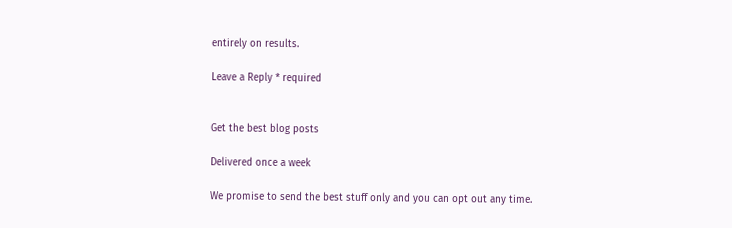entirely on results.

Leave a Reply * required


Get the best blog posts

Delivered once a week

We promise to send the best stuff only and you can opt out any time.